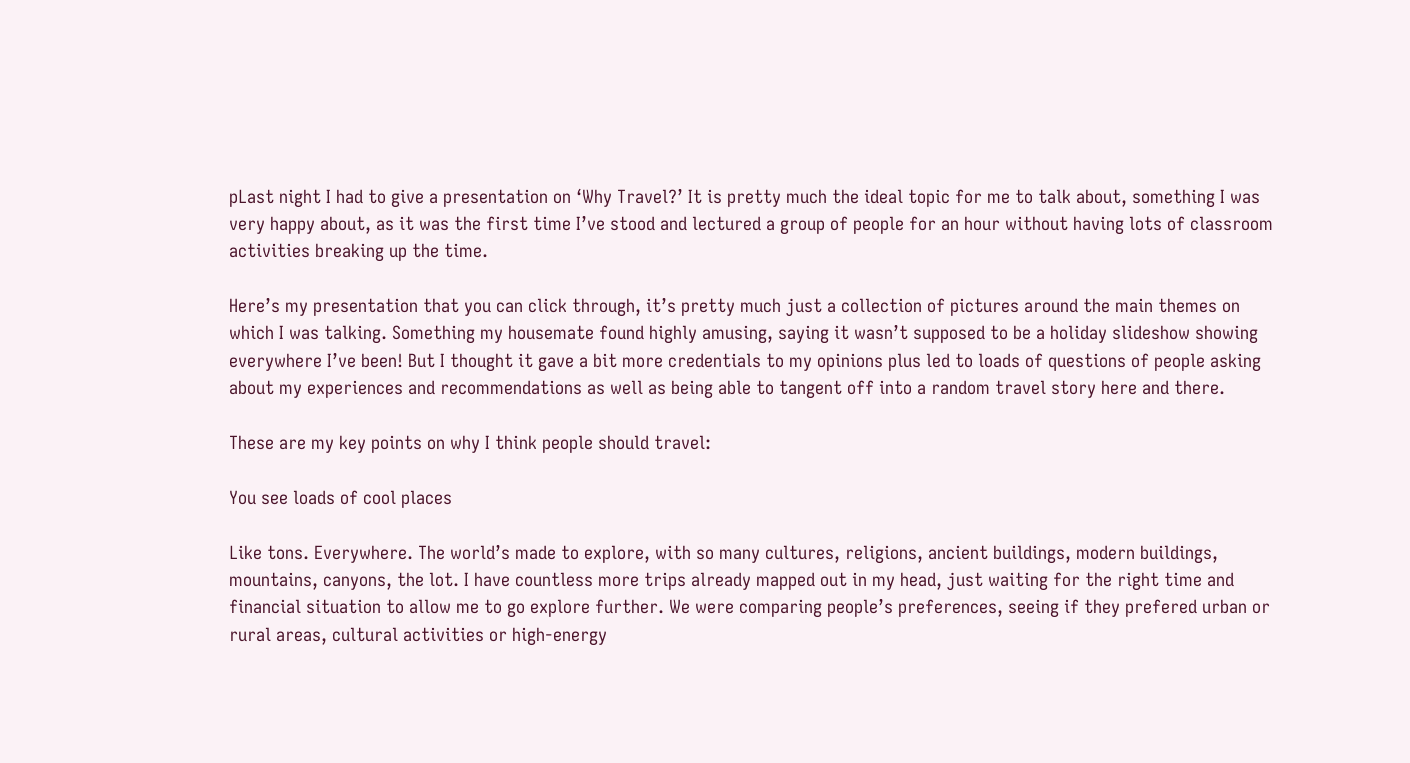pLast night I had to give a presentation on ‘Why Travel?’ It is pretty much the ideal topic for me to talk about, something I was very happy about, as it was the first time I’ve stood and lectured a group of people for an hour without having lots of classroom activities breaking up the time.

Here’s my presentation that you can click through, it’s pretty much just a collection of pictures around the main themes on which I was talking. Something my housemate found highly amusing, saying it wasn’t supposed to be a holiday slideshow showing everywhere I’ve been! But I thought it gave a bit more credentials to my opinions plus led to loads of questions of people asking about my experiences and recommendations as well as being able to tangent off into a random travel story here and there.

These are my key points on why I think people should travel:

You see loads of cool places

Like tons. Everywhere. The world’s made to explore, with so many cultures, religions, ancient buildings, modern buildings, mountains, canyons, the lot. I have countless more trips already mapped out in my head, just waiting for the right time and financial situation to allow me to go explore further. We were comparing people’s preferences, seeing if they prefered urban or rural areas, cultural activities or high-energy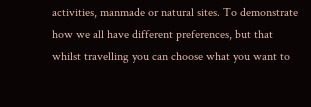activities, manmade or natural sites. To demonstrate how we all have different preferences, but that whilst travelling you can choose what you want to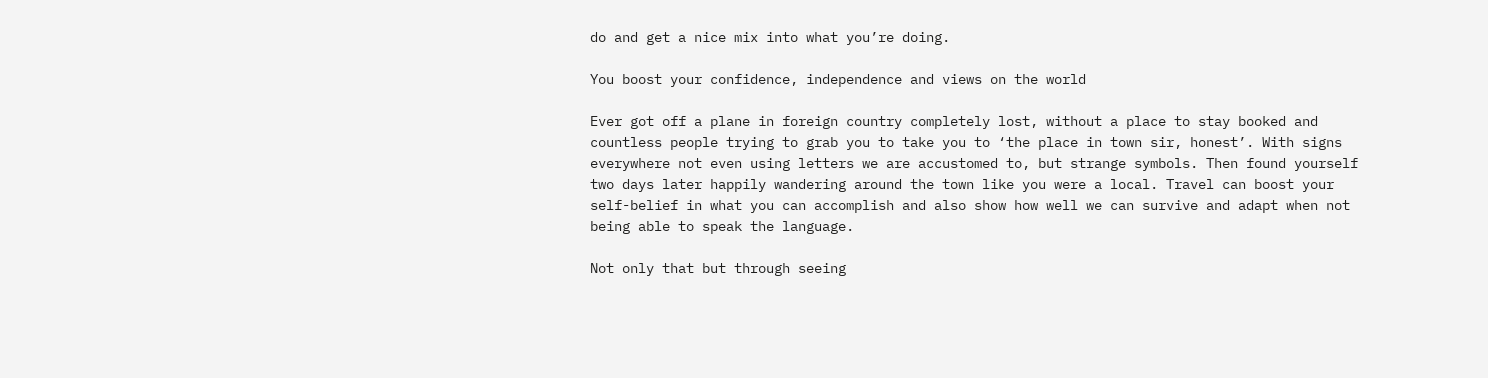do and get a nice mix into what you’re doing.

You boost your confidence, independence and views on the world

Ever got off a plane in foreign country completely lost, without a place to stay booked and countless people trying to grab you to take you to ‘the place in town sir, honest’. With signs everywhere not even using letters we are accustomed to, but strange symbols. Then found yourself two days later happily wandering around the town like you were a local. Travel can boost your self-belief in what you can accomplish and also show how well we can survive and adapt when not being able to speak the language.

Not only that but through seeing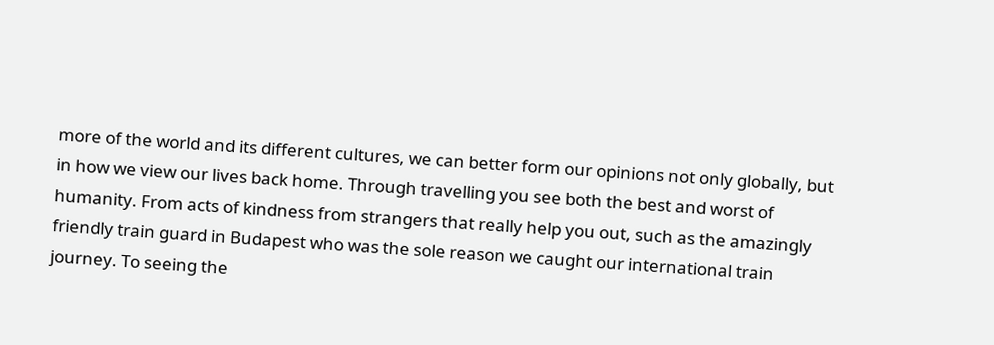more of the world and its different cultures, we can better form our opinions not only globally, but in how we view our lives back home. Through travelling you see both the best and worst of humanity. From acts of kindness from strangers that really help you out, such as the amazingly friendly train guard in Budapest who was the sole reason we caught our international train journey. To seeing the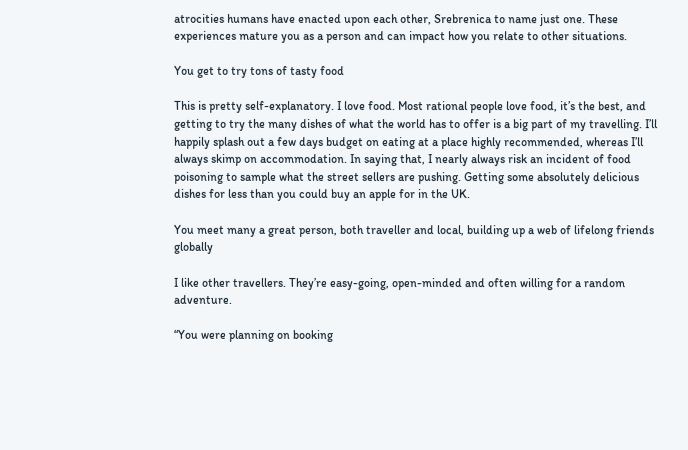atrocities humans have enacted upon each other, Srebrenica to name just one. These experiences mature you as a person and can impact how you relate to other situations.

You get to try tons of tasty food

This is pretty self-explanatory. I love food. Most rational people love food, it’s the best, and getting to try the many dishes of what the world has to offer is a big part of my travelling. I’ll happily splash out a few days budget on eating at a place highly recommended, whereas I’ll always skimp on accommodation. In saying that, I nearly always risk an incident of food poisoning to sample what the street sellers are pushing. Getting some absolutely delicious dishes for less than you could buy an apple for in the UK.

You meet many a great person, both traveller and local, building up a web of lifelong friends globally

I like other travellers. They’re easy-going, open-minded and often willing for a random adventure.

“You were planning on booking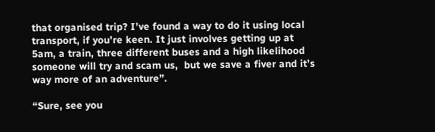that organised trip? I’ve found a way to do it using local transport, if you’re keen. It just involves getting up at 5am, a train, three different buses and a high likelihood someone will try and scam us,  but we save a fiver and it’s way more of an adventure”.

“Sure, see you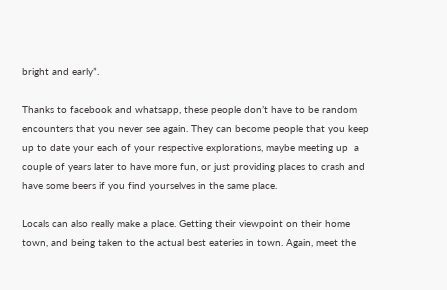bright and early”.

Thanks to facebook and whatsapp, these people don’t have to be random encounters that you never see again. They can become people that you keep up to date your each of your respective explorations, maybe meeting up  a couple of years later to have more fun, or just providing places to crash and have some beers if you find yourselves in the same place.

Locals can also really make a place. Getting their viewpoint on their home town, and being taken to the actual best eateries in town. Again, meet the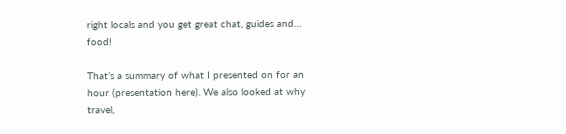right locals and you get great chat, guides and… food!

That’s a summary of what I presented on for an hour (presentation here). We also looked at why travel,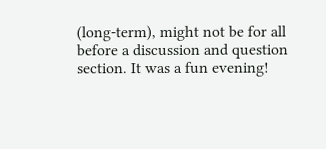(long-term), might not be for all before a discussion and question section. It was a fun evening!